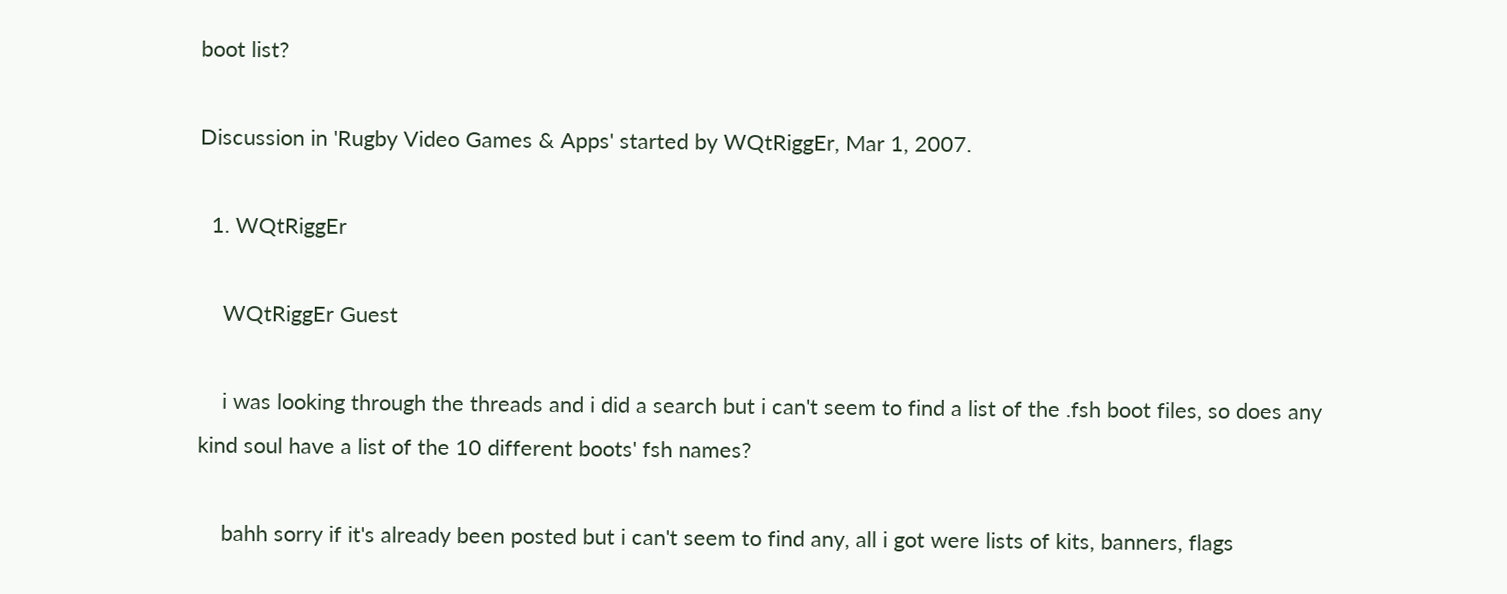boot list?

Discussion in 'Rugby Video Games & Apps' started by WQtRiggEr, Mar 1, 2007.

  1. WQtRiggEr

    WQtRiggEr Guest

    i was looking through the threads and i did a search but i can't seem to find a list of the .fsh boot files, so does any kind soul have a list of the 10 different boots' fsh names?

    bahh sorry if it's already been posted but i can't seem to find any, all i got were lists of kits, banners, flags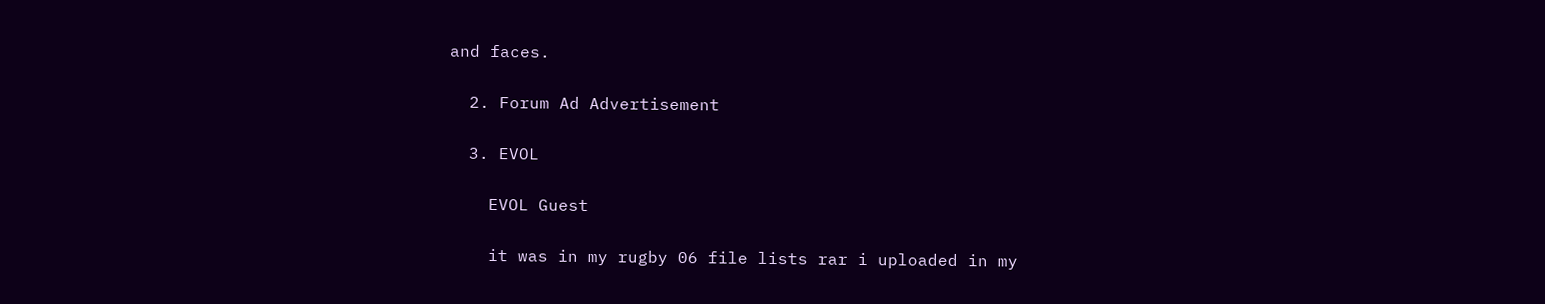and faces.

  2. Forum Ad Advertisement

  3. EVOL

    EVOL Guest

    it was in my rugby 06 file lists rar i uploaded in my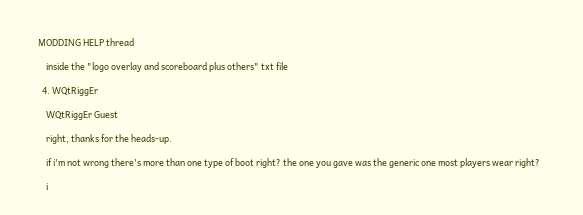MODDING HELP thread

    inside the "logo overlay and scoreboard plus others" txt file

  4. WQtRiggEr

    WQtRiggEr Guest

    right, thanks for the heads-up.

    if i'm not wrong there's more than one type of boot right? the one you gave was the generic one most players wear right?

    i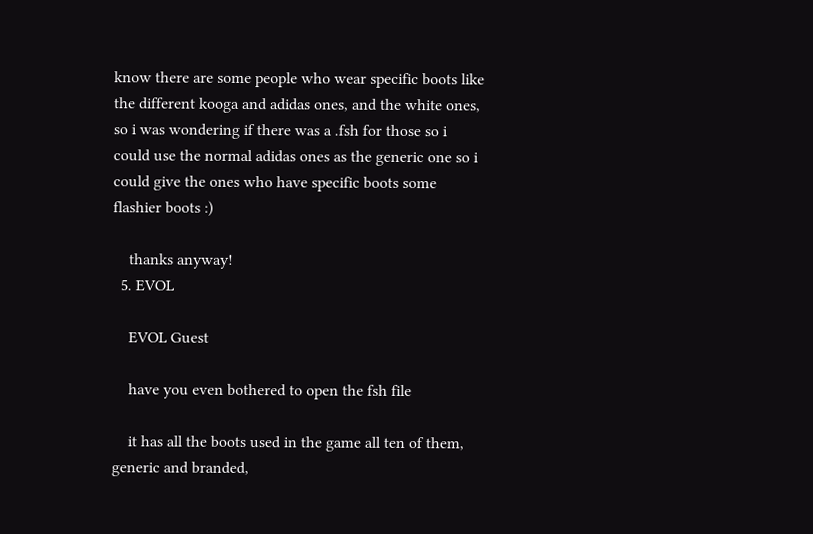know there are some people who wear specific boots like the different kooga and adidas ones, and the white ones, so i was wondering if there was a .fsh for those so i could use the normal adidas ones as the generic one so i could give the ones who have specific boots some flashier boots :)

    thanks anyway!
  5. EVOL

    EVOL Guest

    have you even bothered to open the fsh file

    it has all the boots used in the game all ten of them, generic and branded,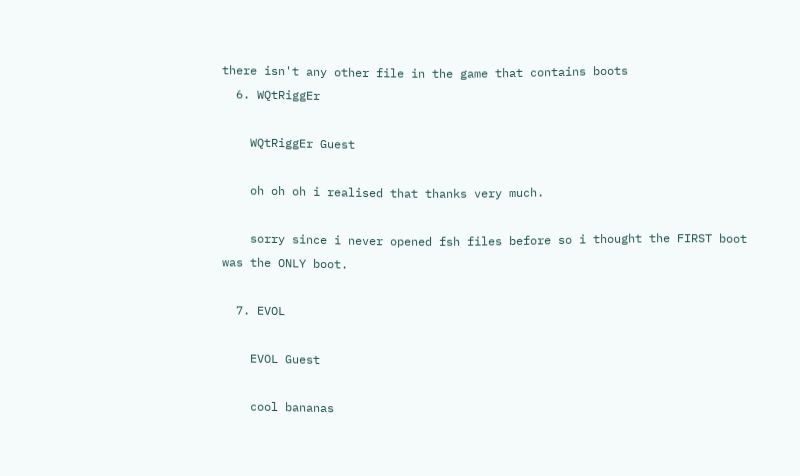there isn't any other file in the game that contains boots
  6. WQtRiggEr

    WQtRiggEr Guest

    oh oh oh i realised that thanks very much.

    sorry since i never opened fsh files before so i thought the FIRST boot was the ONLY boot.

  7. EVOL

    EVOL Guest

    cool bananas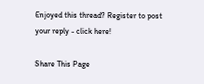Enjoyed this thread? Register to post your reply - click here!

Share This Page